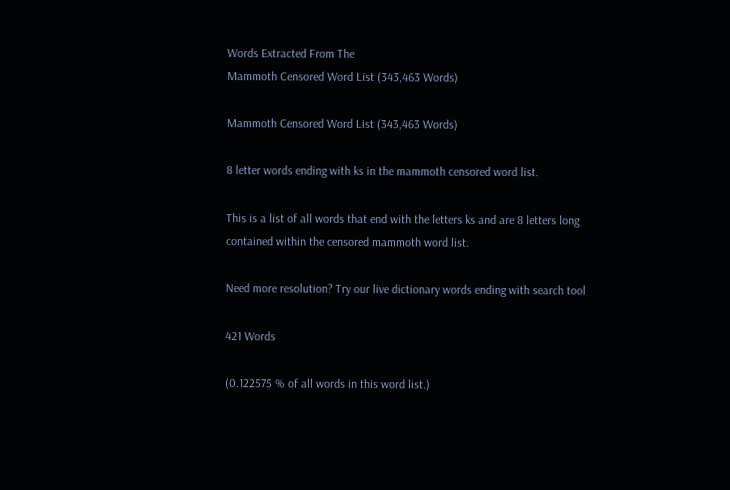Words Extracted From The
Mammoth Censored Word List (343,463 Words)

Mammoth Censored Word List (343,463 Words)

8 letter words ending with ks in the mammoth censored word list.

This is a list of all words that end with the letters ks and are 8 letters long contained within the censored mammoth word list.

Need more resolution? Try our live dictionary words ending with search tool

421 Words

(0.122575 % of all words in this word list.)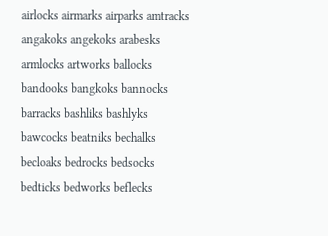airlocks airmarks airparks amtracks angakoks angekoks arabesks armlocks artworks ballocks bandooks bangkoks bannocks barracks bashliks bashlyks bawcocks beatniks bechalks becloaks bedrocks bedsocks bedticks bedworks beflecks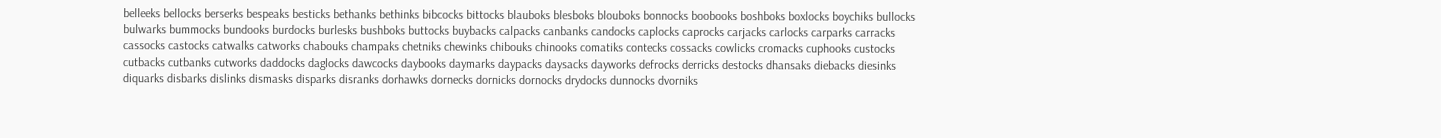belleeks bellocks berserks bespeaks besticks bethanks bethinks bibcocks bittocks blauboks blesboks blouboks bonnocks boobooks boshboks boxlocks boychiks bullocks bulwarks bummocks bundooks burdocks burlesks bushboks buttocks buybacks calpacks canbanks candocks caplocks caprocks carjacks carlocks carparks carracks cassocks castocks catwalks catworks chabouks champaks chetniks chewinks chibouks chinooks comatiks contecks cossacks cowlicks cromacks cuphooks custocks cutbacks cutbanks cutworks daddocks daglocks dawcocks daybooks daymarks daypacks daysacks dayworks defrocks derricks destocks dhansaks diebacks diesinks diquarks disbarks dislinks dismasks disparks disranks dorhawks dornecks dornicks dornocks drydocks dunnocks dvorniks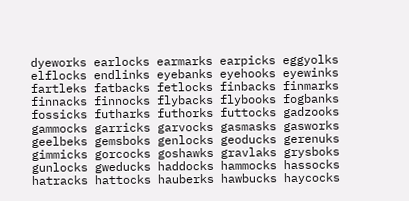dyeworks earlocks earmarks earpicks eggyolks elflocks endlinks eyebanks eyehooks eyewinks fartleks fatbacks fetlocks finbacks finmarks finnacks finnocks flybacks flybooks fogbanks fossicks futharks futhorks futtocks gadzooks gammocks garricks garvocks gasmasks gasworks geelbeks gemsboks genlocks geoducks gerenuks gimmicks gorcocks goshawks gravlaks grysboks gunlocks gweducks haddocks hammocks hassocks hatracks hattocks hauberks hawbucks haycocks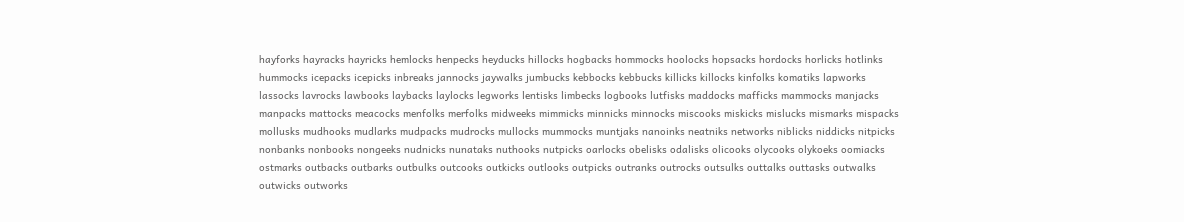hayforks hayracks hayricks hemlocks henpecks heyducks hillocks hogbacks hommocks hoolocks hopsacks hordocks horlicks hotlinks hummocks icepacks icepicks inbreaks jannocks jaywalks jumbucks kebbocks kebbucks killicks killocks kinfolks komatiks lapworks lassocks lavrocks lawbooks laybacks laylocks legworks lentisks limbecks logbooks lutfisks maddocks mafficks mammocks manjacks manpacks mattocks meacocks menfolks merfolks midweeks mimmicks minnicks minnocks miscooks miskicks mislucks mismarks mispacks mollusks mudhooks mudlarks mudpacks mudrocks mullocks mummocks muntjaks nanoinks neatniks networks niblicks niddicks nitpicks nonbanks nonbooks nongeeks nudnicks nunataks nuthooks nutpicks oarlocks obelisks odalisks olicooks olycooks olykoeks oomiacks ostmarks outbacks outbarks outbulks outcooks outkicks outlooks outpicks outranks outrocks outsulks outtalks outtasks outwalks outwicks outworks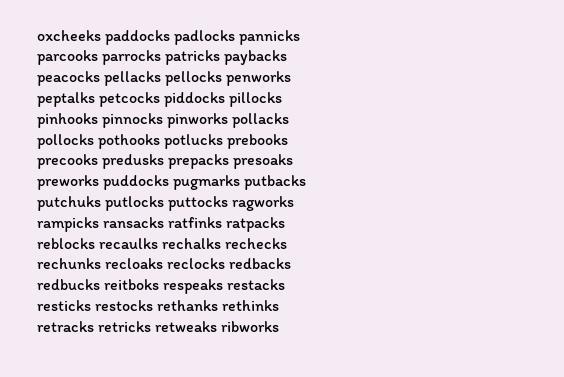oxcheeks paddocks padlocks pannicks parcooks parrocks patricks paybacks peacocks pellacks pellocks penworks peptalks petcocks piddocks pillocks pinhooks pinnocks pinworks pollacks pollocks pothooks potlucks prebooks precooks predusks prepacks presoaks preworks puddocks pugmarks putbacks putchuks putlocks puttocks ragworks rampicks ransacks ratfinks ratpacks reblocks recaulks rechalks rechecks rechunks recloaks reclocks redbacks redbucks reitboks respeaks restacks resticks restocks rethanks rethinks retracks retricks retweaks ribworks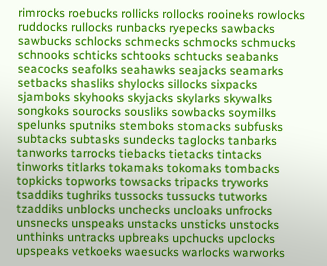rimrocks roebucks rollicks rollocks rooineks rowlocks ruddocks rullocks runbacks ryepecks sawbacks sawbucks schlocks schmecks schmocks schmucks schnooks schticks schtooks schtucks seabanks seacocks seafolks seahawks seajacks seamarks setbacks shasliks shylocks sillocks sixpacks sjamboks skyhooks skyjacks skylarks skywalks songkoks sourocks sousliks sowbacks soymilks spelunks sputniks stemboks stomacks subfusks subtacks subtasks sundecks taglocks tanbarks tanworks tarrocks tiebacks tietacks tintacks tinworks titlarks tokamaks tokomaks tombacks topkicks topworks towsacks tripacks tryworks tsaddiks tughriks tussocks tussucks tutworks tzaddiks unblocks unchecks uncloaks unfrocks unsnecks unspeaks unstacks unsticks unstocks unthinks untracks upbreaks upchucks upclocks upspeaks vetkoeks waesucks warlocks warworks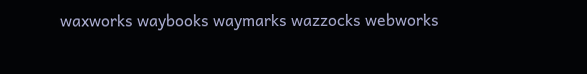waxworks waybooks waymarks wazzocks webworks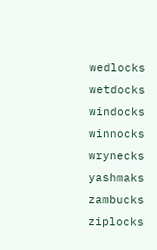wedlocks wetdocks windocks winnocks wrynecks yashmaks zambucks ziplocks